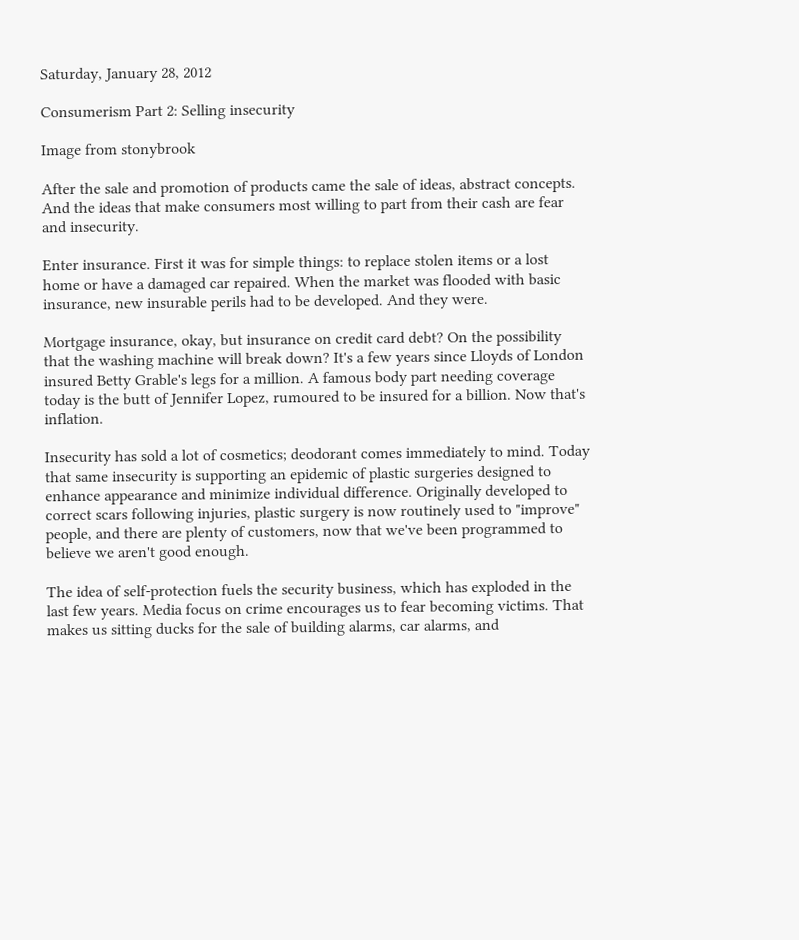Saturday, January 28, 2012

Consumerism Part 2: Selling insecurity

Image from stonybrook

After the sale and promotion of products came the sale of ideas, abstract concepts. And the ideas that make consumers most willing to part from their cash are fear and insecurity.

Enter insurance. First it was for simple things: to replace stolen items or a lost home or have a damaged car repaired. When the market was flooded with basic insurance, new insurable perils had to be developed. And they were.

Mortgage insurance, okay, but insurance on credit card debt? On the possibility that the washing machine will break down? It's a few years since Lloyds of London insured Betty Grable's legs for a million. A famous body part needing coverage today is the butt of Jennifer Lopez, rumoured to be insured for a billion. Now that's inflation.

Insecurity has sold a lot of cosmetics; deodorant comes immediately to mind. Today that same insecurity is supporting an epidemic of plastic surgeries designed to enhance appearance and minimize individual difference. Originally developed to correct scars following injuries, plastic surgery is now routinely used to "improve" people, and there are plenty of customers, now that we've been programmed to believe we aren't good enough.

The idea of self-protection fuels the security business, which has exploded in the last few years. Media focus on crime encourages us to fear becoming victims. That makes us sitting ducks for the sale of building alarms, car alarms, and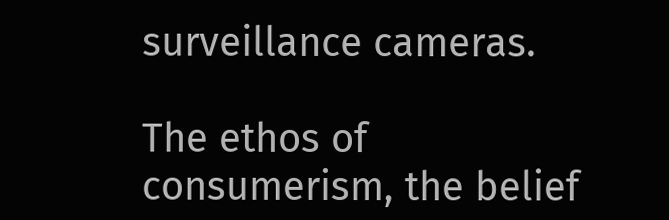surveillance cameras.

The ethos of consumerism, the belief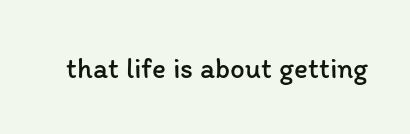that life is about getting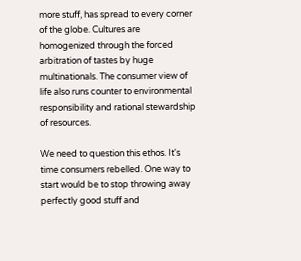more stuff, has spread to every corner of the globe. Cultures are homogenized through the forced arbitration of tastes by huge multinationals. The consumer view of life also runs counter to environmental responsibility and rational stewardship of resources.

We need to question this ethos. It's time consumers rebelled. One way to start would be to stop throwing away perfectly good stuff and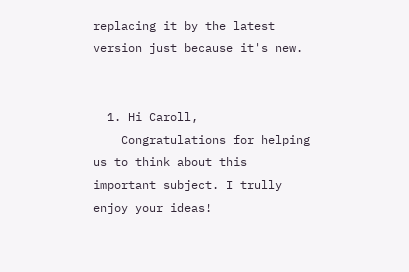replacing it by the latest version just because it's new.


  1. Hi Caroll,
    Congratulations for helping us to think about this important subject. I trully enjoy your ideas!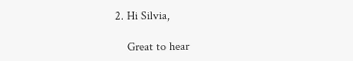2. Hi Silvia,

    Great to hear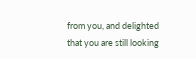from you, and delighted that you are still looking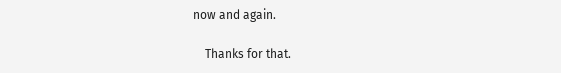now and again.

    Thanks for that.